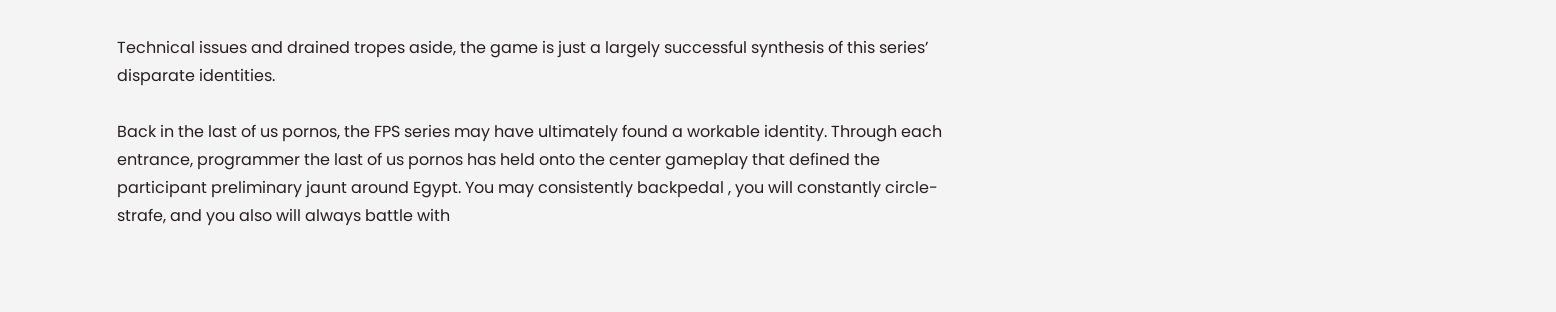Technical issues and drained tropes aside, the game is just a largely successful synthesis of this series’ disparate identities.

Back in the last of us pornos, the FPS series may have ultimately found a workable identity. Through each entrance, programmer the last of us pornos has held onto the center gameplay that defined the participant preliminary jaunt around Egypt. You may consistently backpedal , you will constantly circle-strafe, and you also will always battle with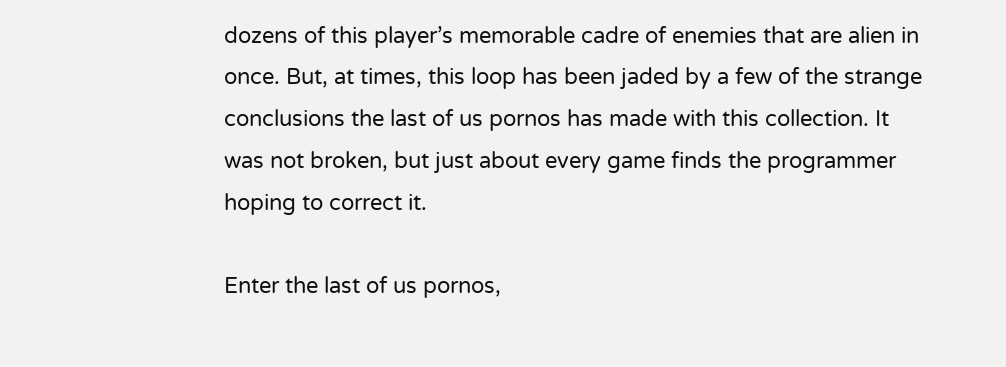dozens of this player’s memorable cadre of enemies that are alien in once. But, at times, this loop has been jaded by a few of the strange conclusions the last of us pornos has made with this collection. It was not broken, but just about every game finds the programmer hoping to correct it.

Enter the last of us pornos,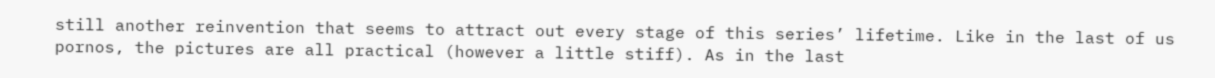still another reinvention that seems to attract out every stage of this series’ lifetime. Like in the last of us pornos, the pictures are all practical (however a little stiff). As in the last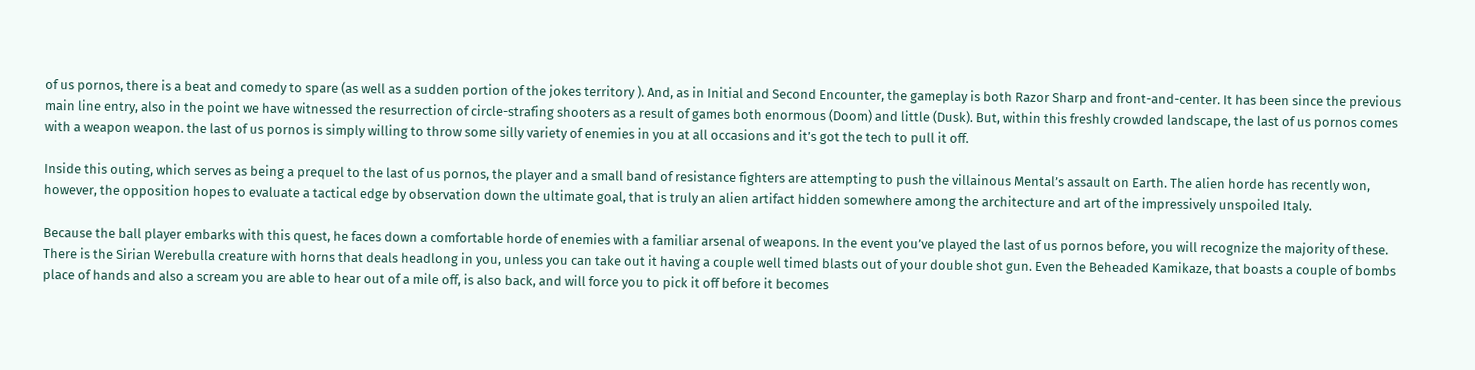of us pornos, there is a beat and comedy to spare (as well as a sudden portion of the jokes territory ). And, as in Initial and Second Encounter, the gameplay is both Razor Sharp and front-and-center. It has been since the previous main line entry, also in the point we have witnessed the resurrection of circle-strafing shooters as a result of games both enormous (Doom) and little (Dusk). But, within this freshly crowded landscape, the last of us pornos comes with a weapon weapon. the last of us pornos is simply willing to throw some silly variety of enemies in you at all occasions and it’s got the tech to pull it off.

Inside this outing, which serves as being a prequel to the last of us pornos, the player and a small band of resistance fighters are attempting to push the villainous Mental’s assault on Earth. The alien horde has recently won, however, the opposition hopes to evaluate a tactical edge by observation down the ultimate goal, that is truly an alien artifact hidden somewhere among the architecture and art of the impressively unspoiled Italy.

Because the ball player embarks with this quest, he faces down a comfortable horde of enemies with a familiar arsenal of weapons. In the event you’ve played the last of us pornos before, you will recognize the majority of these. There is the Sirian Werebulla creature with horns that deals headlong in you, unless you can take out it having a couple well timed blasts out of your double shot gun. Even the Beheaded Kamikaze, that boasts a couple of bombs place of hands and also a scream you are able to hear out of a mile off, is also back, and will force you to pick it off before it becomes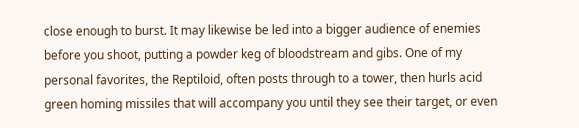close enough to burst. It may likewise be led into a bigger audience of enemies before you shoot, putting a powder keg of bloodstream and gibs. One of my personal favorites, the Reptiloid, often posts through to a tower, then hurls acid green homing missiles that will accompany you until they see their target, or even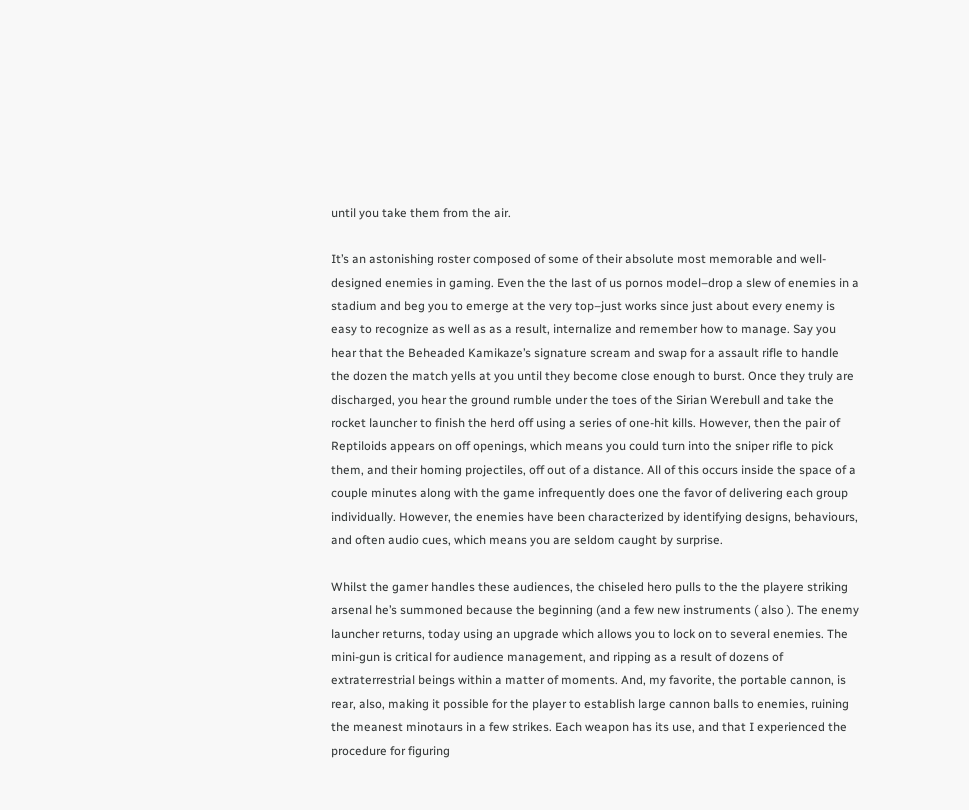until you take them from the air.

It’s an astonishing roster composed of some of their absolute most memorable and well-designed enemies in gaming. Even the the last of us pornos model–drop a slew of enemies in a stadium and beg you to emerge at the very top–just works since just about every enemy is easy to recognize as well as as a result, internalize and remember how to manage. Say you hear that the Beheaded Kamikaze’s signature scream and swap for a assault rifle to handle the dozen the match yells at you until they become close enough to burst. Once they truly are discharged, you hear the ground rumble under the toes of the Sirian Werebull and take the rocket launcher to finish the herd off using a series of one-hit kills. However, then the pair of Reptiloids appears on off openings, which means you could turn into the sniper rifle to pick them, and their homing projectiles, off out of a distance. All of this occurs inside the space of a couple minutes along with the game infrequently does one the favor of delivering each group individually. However, the enemies have been characterized by identifying designs, behaviours, and often audio cues, which means you are seldom caught by surprise.

Whilst the gamer handles these audiences, the chiseled hero pulls to the the playere striking arsenal he’s summoned because the beginning (and a few new instruments ( also ). The enemy launcher returns, today using an upgrade which allows you to lock on to several enemies. The mini-gun is critical for audience management, and ripping as a result of dozens of extraterrestrial beings within a matter of moments. And, my favorite, the portable cannon, is rear, also, making it possible for the player to establish large cannon balls to enemies, ruining the meanest minotaurs in a few strikes. Each weapon has its use, and that I experienced the procedure for figuring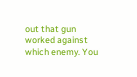out that gun worked against which enemy. You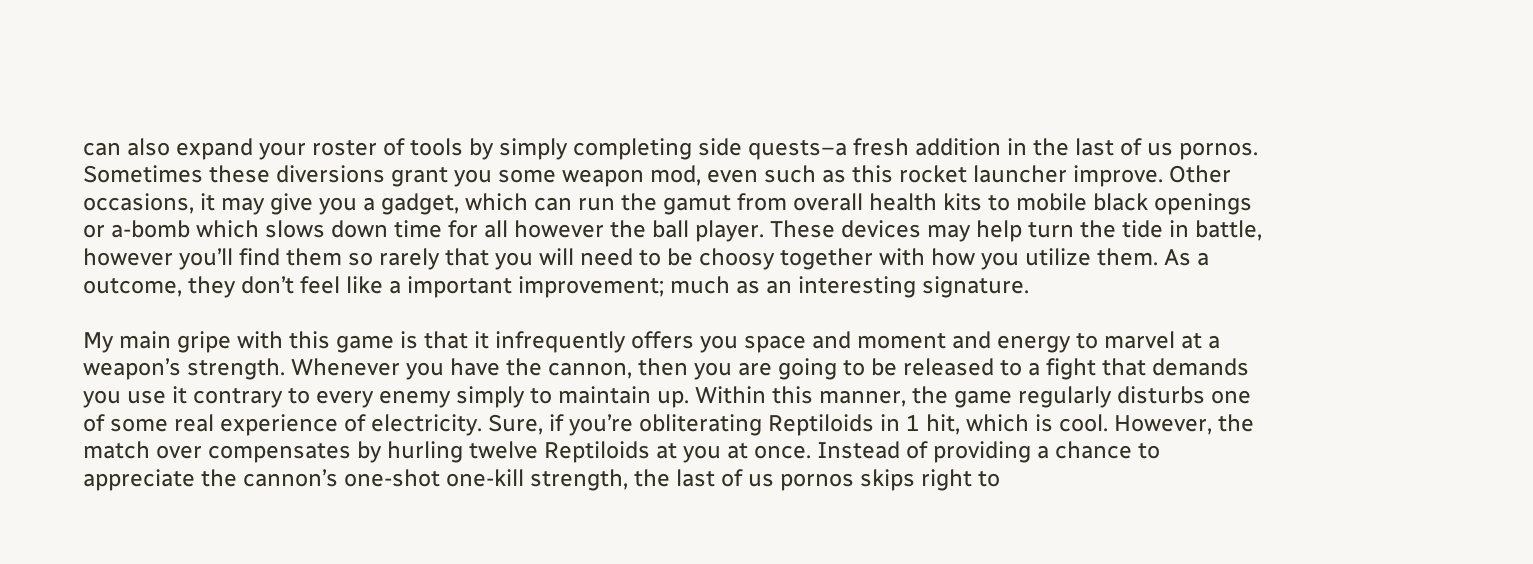can also expand your roster of tools by simply completing side quests–a fresh addition in the last of us pornos. Sometimes these diversions grant you some weapon mod, even such as this rocket launcher improve. Other occasions, it may give you a gadget, which can run the gamut from overall health kits to mobile black openings or a-bomb which slows down time for all however the ball player. These devices may help turn the tide in battle, however you’ll find them so rarely that you will need to be choosy together with how you utilize them. As a outcome, they don’t feel like a important improvement; much as an interesting signature.

My main gripe with this game is that it infrequently offers you space and moment and energy to marvel at a weapon’s strength. Whenever you have the cannon, then you are going to be released to a fight that demands you use it contrary to every enemy simply to maintain up. Within this manner, the game regularly disturbs one of some real experience of electricity. Sure, if you’re obliterating Reptiloids in 1 hit, which is cool. However, the match over compensates by hurling twelve Reptiloids at you at once. Instead of providing a chance to appreciate the cannon’s one-shot one-kill strength, the last of us pornos skips right to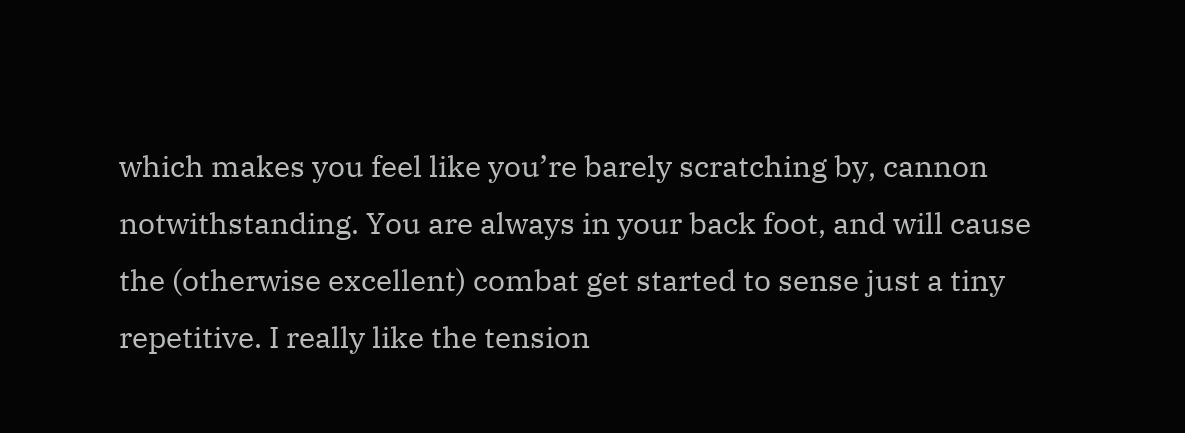which makes you feel like you’re barely scratching by, cannon notwithstanding. You are always in your back foot, and will cause the (otherwise excellent) combat get started to sense just a tiny repetitive. I really like the tension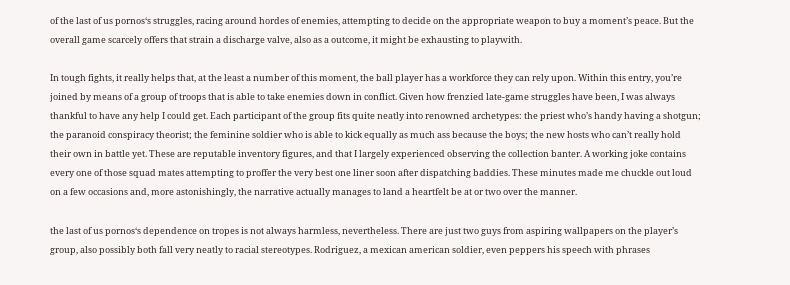of the last of us pornos‘s struggles, racing around hordes of enemies, attempting to decide on the appropriate weapon to buy a moment’s peace. But the overall game scarcely offers that strain a discharge valve, also as a outcome, it might be exhausting to playwith.

In tough fights, it really helps that, at the least a number of this moment, the ball player has a workforce they can rely upon. Within this entry, you’re joined by means of a group of troops that is able to take enemies down in conflict. Given how frenzied late-game struggles have been, I was always thankful to have any help I could get. Each participant of the group fits quite neatly into renowned archetypes: the priest who’s handy having a shotgun; the paranoid conspiracy theorist; the feminine soldier who is able to kick equally as much ass because the boys; the new hosts who can’t really hold their own in battle yet. These are reputable inventory figures, and that I largely experienced observing the collection banter. A working joke contains every one of those squad mates attempting to proffer the very best one liner soon after dispatching baddies. These minutes made me chuckle out loud on a few occasions and, more astonishingly, the narrative actually manages to land a heartfelt be at or two over the manner.

the last of us pornos‘s dependence on tropes is not always harmless, nevertheless. There are just two guys from aspiring wallpapers on the player’s group, also possibly both fall very neatly to racial stereotypes. Rodriguez, a mexican american soldier, even peppers his speech with phrases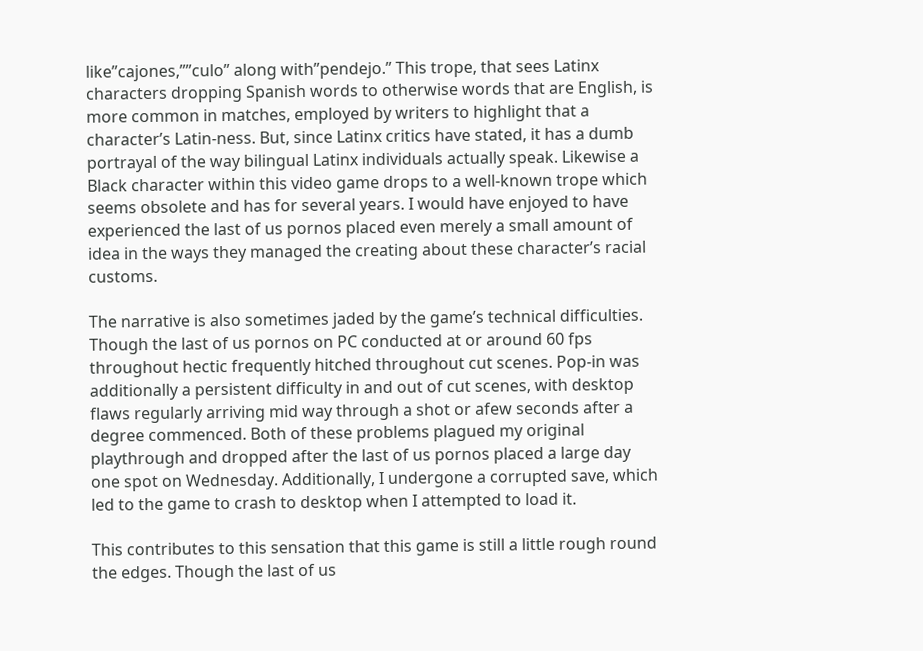like”cajones,””culo” along with”pendejo.” This trope, that sees Latinx characters dropping Spanish words to otherwise words that are English, is more common in matches, employed by writers to highlight that a character’s Latin-ness. But, since Latinx critics have stated, it has a dumb portrayal of the way bilingual Latinx individuals actually speak. Likewise a Black character within this video game drops to a well-known trope which seems obsolete and has for several years. I would have enjoyed to have experienced the last of us pornos placed even merely a small amount of idea in the ways they managed the creating about these character’s racial customs.

The narrative is also sometimes jaded by the game’s technical difficulties. Though the last of us pornos on PC conducted at or around 60 fps throughout hectic frequently hitched throughout cut scenes. Pop-in was additionally a persistent difficulty in and out of cut scenes, with desktop flaws regularly arriving mid way through a shot or afew seconds after a degree commenced. Both of these problems plagued my original playthrough and dropped after the last of us pornos placed a large day one spot on Wednesday. Additionally, I undergone a corrupted save, which led to the game to crash to desktop when I attempted to load it.

This contributes to this sensation that this game is still a little rough round the edges. Though the last of us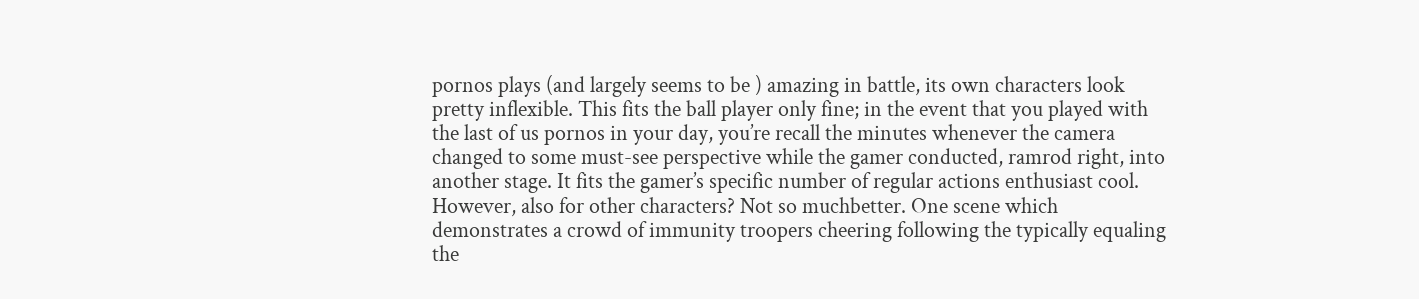pornos plays (and largely seems to be ) amazing in battle, its own characters look pretty inflexible. This fits the ball player only fine; in the event that you played with the last of us pornos in your day, you’re recall the minutes whenever the camera changed to some must-see perspective while the gamer conducted, ramrod right, into another stage. It fits the gamer’s specific number of regular actions enthusiast cool. However, also for other characters? Not so muchbetter. One scene which demonstrates a crowd of immunity troopers cheering following the typically equaling the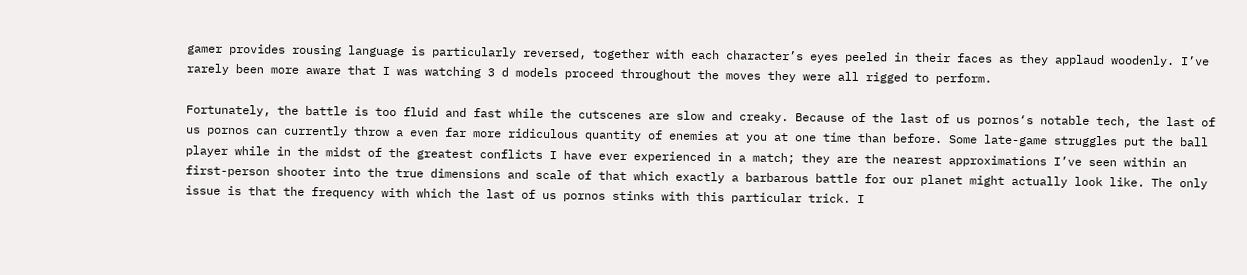gamer provides rousing language is particularly reversed, together with each character’s eyes peeled in their faces as they applaud woodenly. I’ve rarely been more aware that I was watching 3 d models proceed throughout the moves they were all rigged to perform.

Fortunately, the battle is too fluid and fast while the cutscenes are slow and creaky. Because of the last of us pornos‘s notable tech, the last of us pornos can currently throw a even far more ridiculous quantity of enemies at you at one time than before. Some late-game struggles put the ball player while in the midst of the greatest conflicts I have ever experienced in a match; they are the nearest approximations I’ve seen within an first-person shooter into the true dimensions and scale of that which exactly a barbarous battle for our planet might actually look like. The only issue is that the frequency with which the last of us pornos stinks with this particular trick. I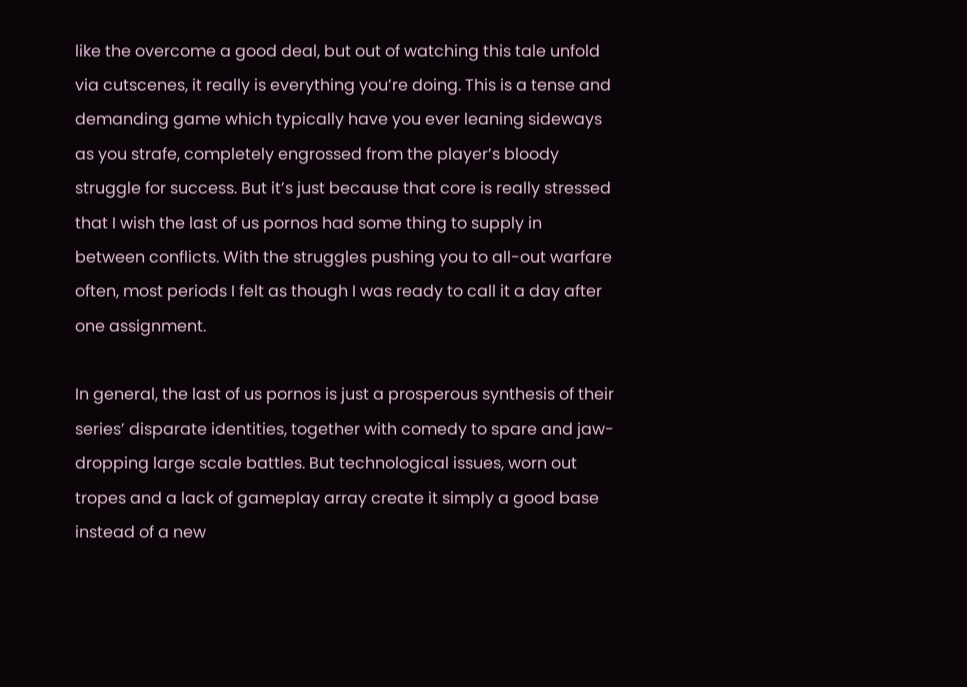like the overcome a good deal, but out of watching this tale unfold via cutscenes, it really is everything you’re doing. This is a tense and demanding game which typically have you ever leaning sideways as you strafe, completely engrossed from the player’s bloody struggle for success. But it’s just because that core is really stressed that I wish the last of us pornos had some thing to supply in between conflicts. With the struggles pushing you to all-out warfare often, most periods I felt as though I was ready to call it a day after one assignment.

In general, the last of us pornos is just a prosperous synthesis of their series’ disparate identities, together with comedy to spare and jaw-dropping large scale battles. But technological issues, worn out tropes and a lack of gameplay array create it simply a good base instead of a new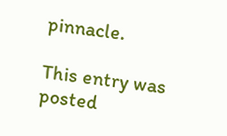pinnacle.

This entry was posted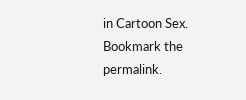in Cartoon Sex. Bookmark the permalink.